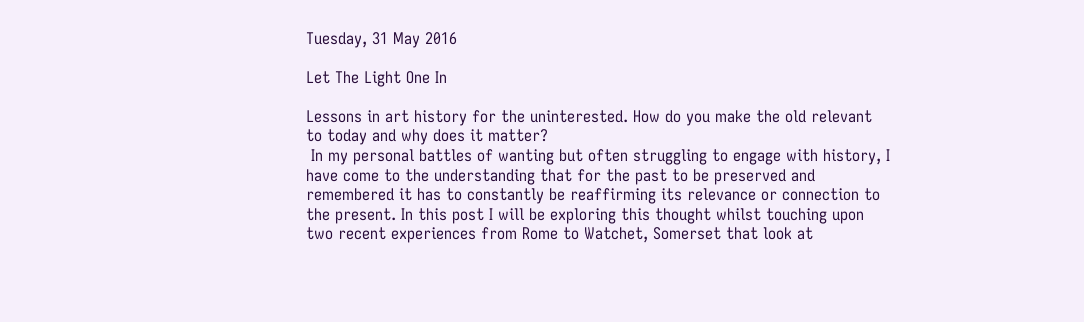Tuesday, 31 May 2016

Let The Light One In

Lessons in art history for the uninterested. How do you make the old relevant to today and why does it matter?
 In my personal battles of wanting but often struggling to engage with history, I have come to the understanding that for the past to be preserved and remembered it has to constantly be reaffirming its relevance or connection to the present. In this post I will be exploring this thought whilst touching upon two recent experiences from Rome to Watchet, Somerset that look at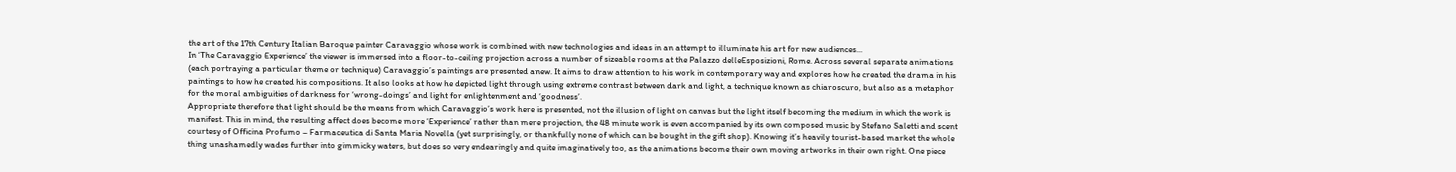the art of the 17th Century Italian Baroque painter Caravaggio whose work is combined with new technologies and ideas in an attempt to illuminate his art for new audiences...
In ‘The Caravaggio Experience’ the viewer is immersed into a floor-to-ceiling projection across a number of sizeable rooms at the Palazzo delleEsposizioni, Rome. Across several separate animations (each portraying a particular theme or technique) Caravaggio’s paintings are presented anew. It aims to draw attention to his work in contemporary way and explores how he created the drama in his paintings to how he created his compositions. It also looks at how he depicted light through using extreme contrast between dark and light, a technique known as chiaroscuro, but also as a metaphor for the moral ambiguities of darkness for ‘wrong-doings’ and light for enlightenment and ‘goodness’.
Appropriate therefore that light should be the means from which Caravaggio’s work here is presented, not the illusion of light on canvas but the light itself becoming the medium in which the work is manifest. This in mind, the resulting affect does become more ‘Experience’ rather than mere projection, the 48 minute work is even accompanied by its own composed music by Stefano Saletti and scent courtesy of Officina Profumo – Farmaceutica di Santa Maria Novella (yet surprisingly, or thankfully none of which can be bought in the gift shop). Knowing it’s heavily tourist-based market the whole thing unashamedly wades further into gimmicky waters, but does so very endearingly and quite imaginatively too, as the animations become their own moving artworks in their own right. One piece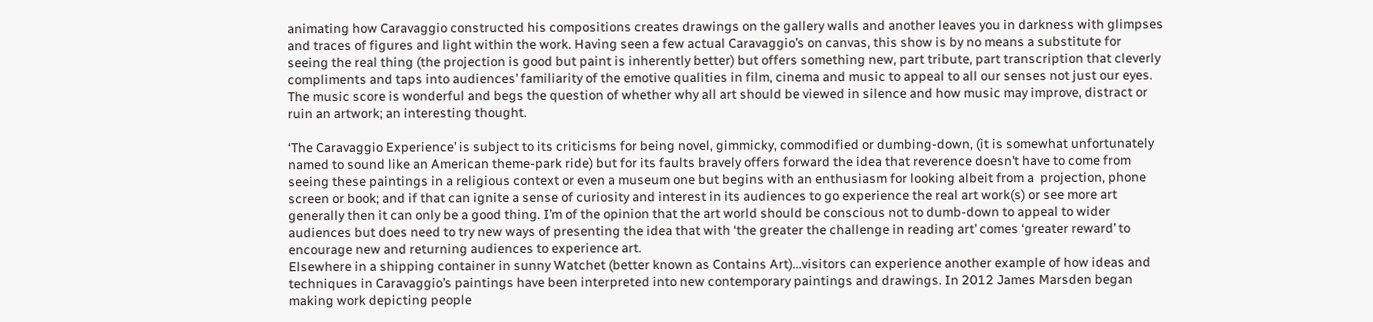animating how Caravaggio constructed his compositions creates drawings on the gallery walls and another leaves you in darkness with glimpses and traces of figures and light within the work. Having seen a few actual Caravaggio’s on canvas, this show is by no means a substitute for seeing the real thing (the projection is good but paint is inherently better) but offers something new, part tribute, part transcription that cleverly compliments and taps into audiences’ familiarity of the emotive qualities in film, cinema and music to appeal to all our senses not just our eyes. The music score is wonderful and begs the question of whether why all art should be viewed in silence and how music may improve, distract or ruin an artwork; an interesting thought.

‘The Caravaggio Experience’ is subject to its criticisms for being novel, gimmicky, commodified or dumbing-down, (it is somewhat unfortunately named to sound like an American theme-park ride) but for its faults bravely offers forward the idea that reverence doesn’t have to come from seeing these paintings in a religious context or even a museum one but begins with an enthusiasm for looking albeit from a  projection, phone screen or book; and if that can ignite a sense of curiosity and interest in its audiences to go experience the real art work(s) or see more art generally then it can only be a good thing. I’m of the opinion that the art world should be conscious not to dumb-down to appeal to wider audiences but does need to try new ways of presenting the idea that with ‘the greater the challenge in reading art’ comes ‘greater reward’ to encourage new and returning audiences to experience art.
Elsewhere in a shipping container in sunny Watchet (better known as Contains Art)...visitors can experience another example of how ideas and techniques in Caravaggio’s paintings have been interpreted into new contemporary paintings and drawings. In 2012 James Marsden began making work depicting people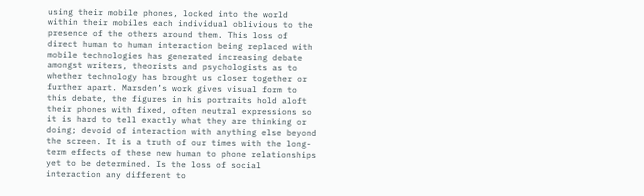using their mobile phones, locked into the world within their mobiles each individual oblivious to the presence of the others around them. This loss of direct human to human interaction being replaced with mobile technologies has generated increasing debate amongst writers, theorists and psychologists as to whether technology has brought us closer together or further apart. Marsden’s work gives visual form to this debate, the figures in his portraits hold aloft their phones with fixed, often neutral expressions so it is hard to tell exactly what they are thinking or doing; devoid of interaction with anything else beyond the screen. It is a truth of our times with the long-term effects of these new human to phone relationships yet to be determined. Is the loss of social interaction any different to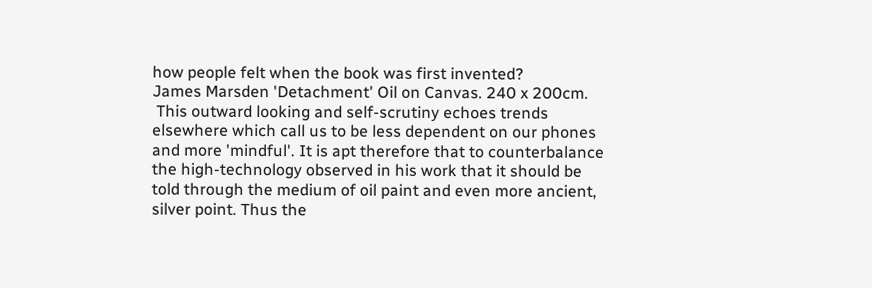how people felt when the book was first invented?
James Marsden 'Detachment' Oil on Canvas. 240 x 200cm.
 This outward looking and self-scrutiny echoes trends elsewhere which call us to be less dependent on our phones and more 'mindful'. It is apt therefore that to counterbalance the high-technology observed in his work that it should be told through the medium of oil paint and even more ancient, silver point. Thus the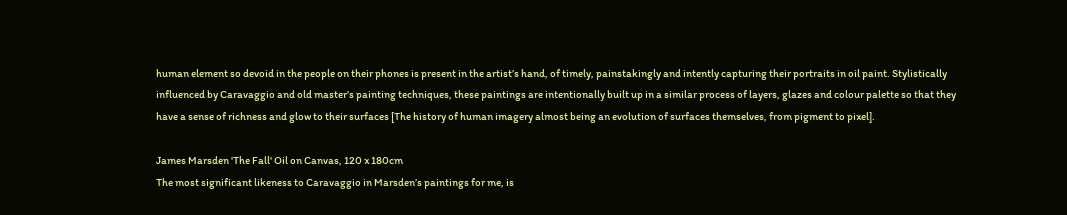human element so devoid in the people on their phones is present in the artist’s hand, of timely, painstakingly and intently capturing their portraits in oil paint. Stylistically influenced by Caravaggio and old master’s painting techniques, these paintings are intentionally built up in a similar process of layers, glazes and colour palette so that they have a sense of richness and glow to their surfaces [The history of human imagery almost being an evolution of surfaces themselves, from pigment to pixel].

James Marsden 'The Fall' Oil on Canvas, 120 x 180cm
The most significant likeness to Caravaggio in Marsden’s paintings for me, is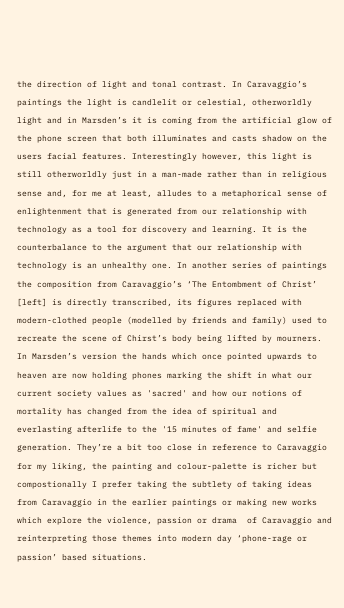the direction of light and tonal contrast. In Caravaggio’s paintings the light is candlelit or celestial, otherworldly light and in Marsden’s it is coming from the artificial glow of the phone screen that both illuminates and casts shadow on the users facial features. Interestingly however, this light is still otherworldly just in a man-made rather than in religious sense and, for me at least, alludes to a metaphorical sense of enlightenment that is generated from our relationship with technology as a tool for discovery and learning. It is the counterbalance to the argument that our relationship with technology is an unhealthy one. In another series of paintings the composition from Caravaggio’s ‘The Entombment of Christ’ [left] is directly transcribed, its figures replaced with modern-clothed people (modelled by friends and family) used to recreate the scene of Chirst’s body being lifted by mourners. In Marsden’s version the hands which once pointed upwards to heaven are now holding phones marking the shift in what our current society values as 'sacred' and how our notions of mortality has changed from the idea of spiritual and everlasting afterlife to the '15 minutes of fame' and selfie generation. They’re a bit too close in reference to Caravaggio for my liking, the painting and colour-palette is richer but compostionally I prefer taking the subtlety of taking ideas from Caravaggio in the earlier paintings or making new works which explore the violence, passion or drama  of Caravaggio and reinterpreting those themes into modern day ‘phone-rage or passion’ based situations.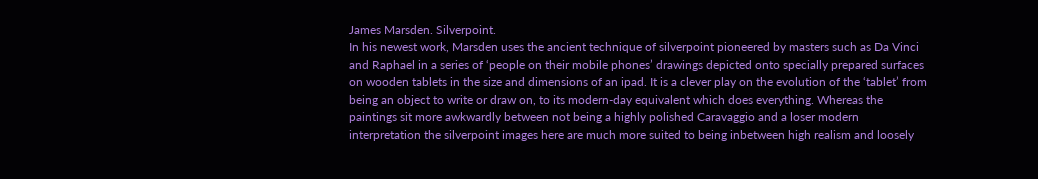James Marsden. Silverpoint.
In his newest work, Marsden uses the ancient technique of silverpoint pioneered by masters such as Da Vinci and Raphael in a series of ‘people on their mobile phones’ drawings depicted onto specially prepared surfaces on wooden tablets in the size and dimensions of an ipad. It is a clever play on the evolution of the ‘tablet’ from being an object to write or draw on, to its modern-day equivalent which does everything. Whereas the paintings sit more awkwardly between not being a highly polished Caravaggio and a loser modern interpretation the silverpoint images here are much more suited to being inbetween high realism and loosely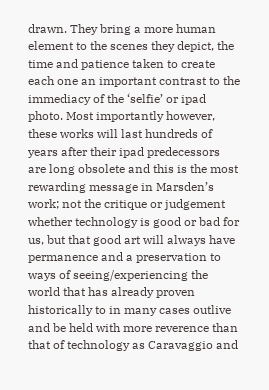drawn. They bring a more human element to the scenes they depict, the time and patience taken to create each one an important contrast to the immediacy of the ‘selfie’ or ipad photo. Most importantly however, these works will last hundreds of years after their ipad predecessors are long obsolete and this is the most rewarding message in Marsden’s work; not the critique or judgement whether technology is good or bad for us, but that good art will always have permanence and a preservation to ways of seeing/experiencing the world that has already proven historically to in many cases outlive and be held with more reverence than that of technology as Caravaggio and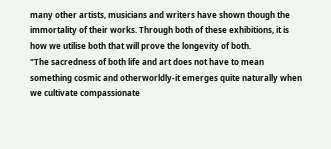many other artists, musicians and writers have shown though the immortality of their works. Through both of these exhibitions, it is how we utilise both that will prove the longevity of both.
"The sacredness of both life and art does not have to mean something cosmic and otherworldly-it emerges quite naturally when we cultivate compassionate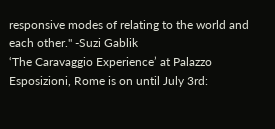responsive modes of relating to the world and each other." -Suzi Gablik
‘The Caravaggio Experience’ at Palazzo Esposizioni, Rome is on until July 3rd: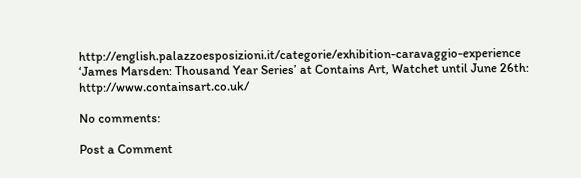http://english.palazzoesposizioni.it/categorie/exhibition-caravaggio-experience
‘James Marsden: Thousand Year Series’ at Contains Art, Watchet until June 26th: http://www.containsart.co.uk/

No comments:

Post a Comment